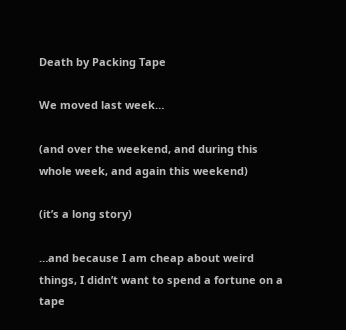Death by Packing Tape

We moved last week…

(and over the weekend, and during this whole week, and again this weekend)

(it’s a long story)

…and because I am cheap about weird things, I didn’t want to spend a fortune on a tape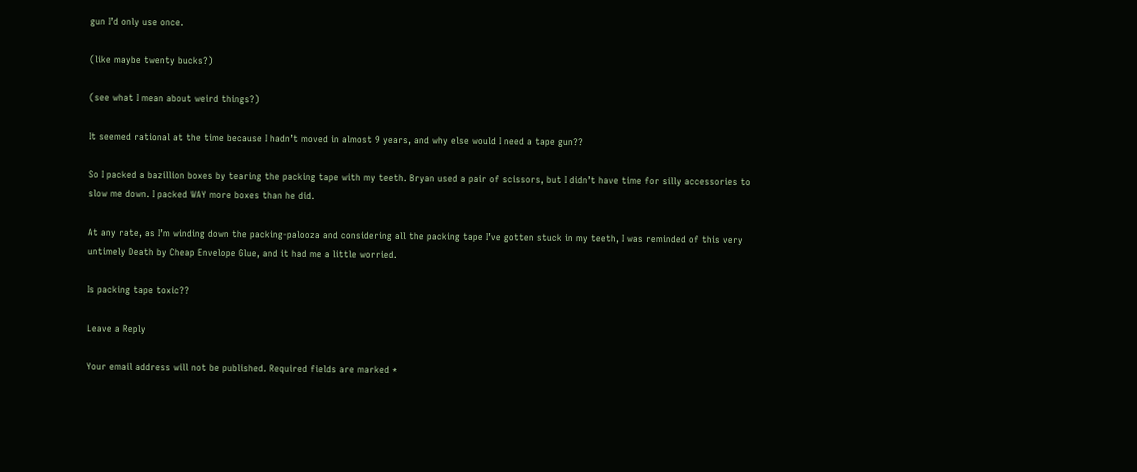gun I’d only use once.

(like maybe twenty bucks?)

(see what I mean about weird things?)

It seemed rational at the time because I hadn’t moved in almost 9 years, and why else would I need a tape gun??

So I packed a bazillion boxes by tearing the packing tape with my teeth. Bryan used a pair of scissors, but I didn’t have time for silly accessories to slow me down. I packed WAY more boxes than he did.

At any rate, as I’m winding down the packing-palooza and considering all the packing tape I’ve gotten stuck in my teeth, I was reminded of this very untimely Death by Cheap Envelope Glue, and it had me a little worried.

Is packing tape toxic??

Leave a Reply

Your email address will not be published. Required fields are marked *